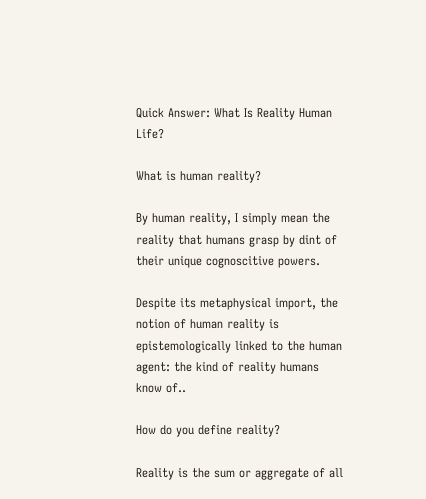Quick Answer: What Is Reality Human Life?

What is human reality?

By human reality, I simply mean the reality that humans grasp by dint of their unique cognoscitive powers.

Despite its metaphysical import, the notion of human reality is epistemologically linked to the human agent: the kind of reality humans know of..

How do you define reality?

Reality is the sum or aggregate of all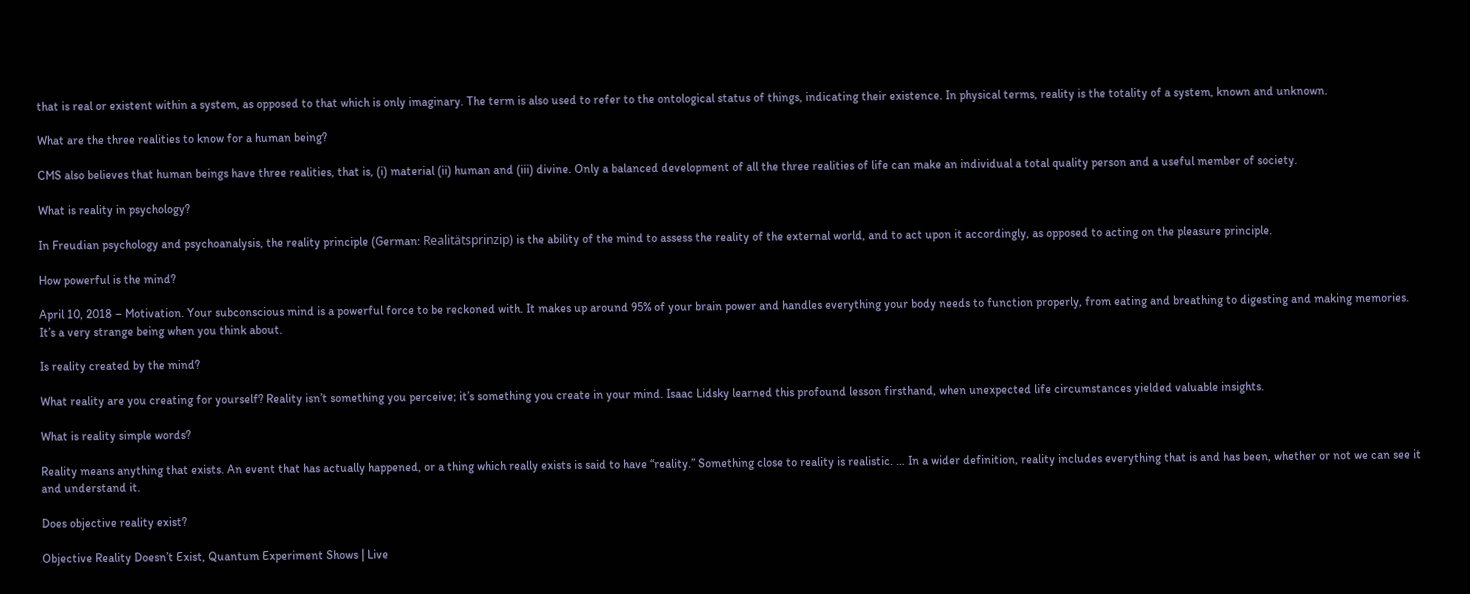that is real or existent within a system, as opposed to that which is only imaginary. The term is also used to refer to the ontological status of things, indicating their existence. In physical terms, reality is the totality of a system, known and unknown.

What are the three realities to know for a human being?

CMS also believes that human beings have three realities, that is, (i) material (ii) human and (iii) divine. Only a balanced development of all the three realities of life can make an individual a total quality person and a useful member of society.

What is reality in psychology?

In Freudian psychology and psychoanalysis, the reality principle (German: Realitätsprinzip) is the ability of the mind to assess the reality of the external world, and to act upon it accordingly, as opposed to acting on the pleasure principle.

How powerful is the mind?

April 10, 2018 – Motivation. Your subconscious mind is a powerful force to be reckoned with. It makes up around 95% of your brain power and handles everything your body needs to function properly, from eating and breathing to digesting and making memories. It’s a very strange being when you think about.

Is reality created by the mind?

What reality are you creating for yourself? Reality isn’t something you perceive; it’s something you create in your mind. Isaac Lidsky learned this profound lesson firsthand, when unexpected life circumstances yielded valuable insights.

What is reality simple words?

Reality means anything that exists. An event that has actually happened, or a thing which really exists is said to have “reality.” Something close to reality is realistic. … In a wider definition, reality includes everything that is and has been, whether or not we can see it and understand it.

Does objective reality exist?

Objective Reality Doesn’t Exist, Quantum Experiment Shows | Live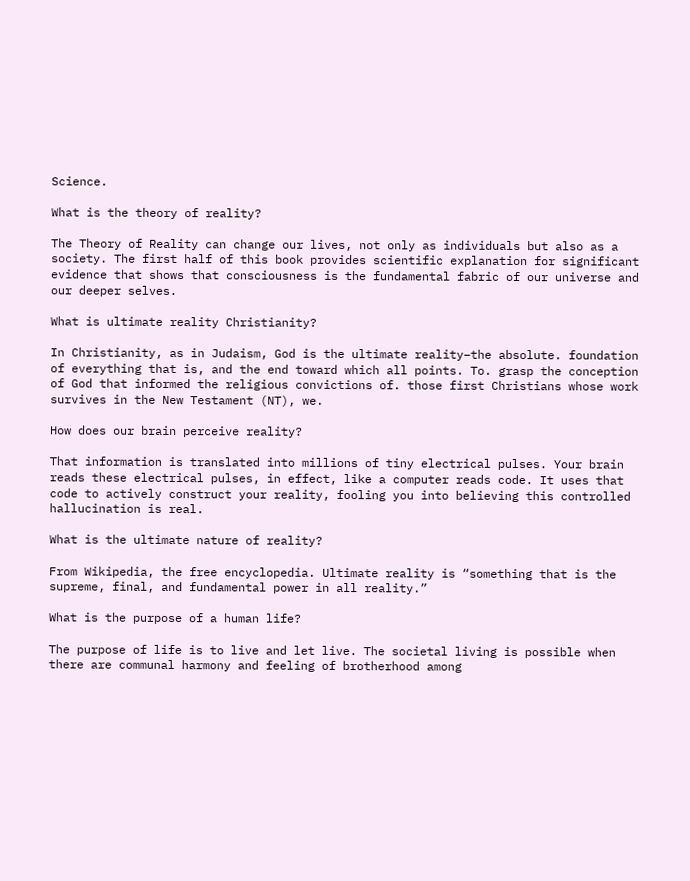Science.

What is the theory of reality?

The Theory of Reality can change our lives, not only as individuals but also as a society. The first half of this book provides scientific explanation for significant evidence that shows that consciousness is the fundamental fabric of our universe and our deeper selves.

What is ultimate reality Christianity?

In Christianity, as in Judaism, God is the ultimate reality–the absolute. foundation of everything that is, and the end toward which all points. To. grasp the conception of God that informed the religious convictions of. those first Christians whose work survives in the New Testament (NT), we.

How does our brain perceive reality?

That information is translated into millions of tiny electrical pulses. Your brain reads these electrical pulses, in effect, like a computer reads code. It uses that code to actively construct your reality, fooling you into believing this controlled hallucination is real.

What is the ultimate nature of reality?

From Wikipedia, the free encyclopedia. Ultimate reality is “something that is the supreme, final, and fundamental power in all reality.”

What is the purpose of a human life?

The purpose of life is to live and let live. The societal living is possible when there are communal harmony and feeling of brotherhood among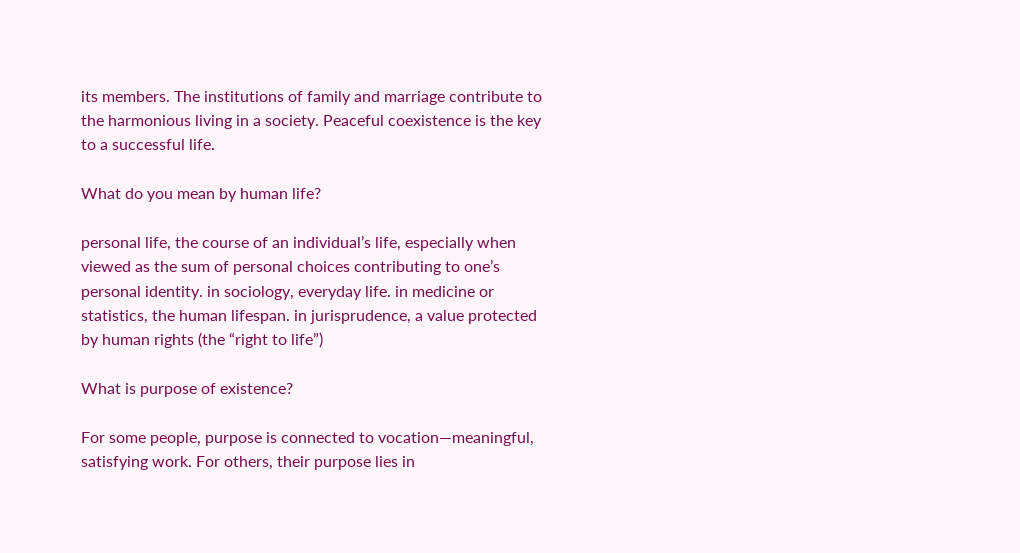its members. The institutions of family and marriage contribute to the harmonious living in a society. Peaceful coexistence is the key to a successful life.

What do you mean by human life?

personal life, the course of an individual’s life, especially when viewed as the sum of personal choices contributing to one’s personal identity. in sociology, everyday life. in medicine or statistics, the human lifespan. in jurisprudence, a value protected by human rights (the “right to life”)

What is purpose of existence?

For some people, purpose is connected to vocation—meaningful, satisfying work. For others, their purpose lies in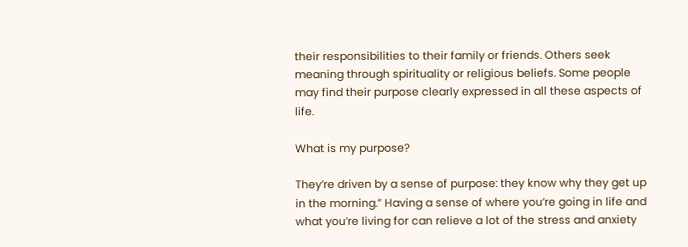their responsibilities to their family or friends. Others seek meaning through spirituality or religious beliefs. Some people may find their purpose clearly expressed in all these aspects of life.

What is my purpose?

They’re driven by a sense of purpose: they know why they get up in the morning.” Having a sense of where you’re going in life and what you’re living for can relieve a lot of the stress and anxiety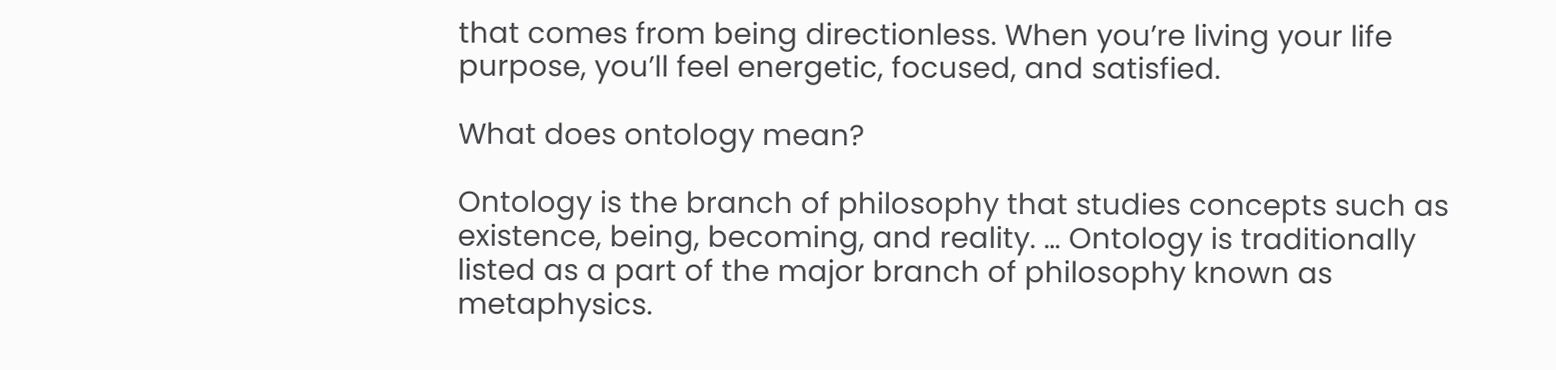that comes from being directionless. When you’re living your life purpose, you’ll feel energetic, focused, and satisfied.

What does ontology mean?

Ontology is the branch of philosophy that studies concepts such as existence, being, becoming, and reality. … Ontology is traditionally listed as a part of the major branch of philosophy known as metaphysics.